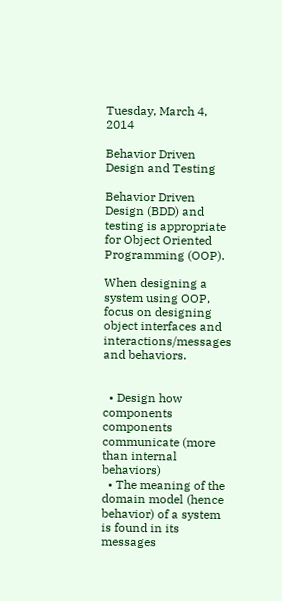Tuesday, March 4, 2014

Behavior Driven Design and Testing

Behavior Driven Design (BDD) and testing is appropriate for Object Oriented Programming (OOP).

When designing a system using OOP, focus on designing object interfaces and interactions/messages and behaviors.


  • Design how components components communicate (more than internal behaviors)
  • The meaning of the domain model (hence behavior) of a system is found in its messages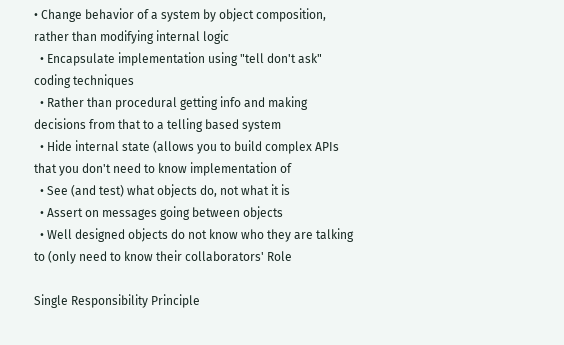• Change behavior of a system by object composition, rather than modifying internal logic
  • Encapsulate implementation using "tell don't ask" coding techniques
  • Rather than procedural getting info and making decisions from that to a telling based system
  • Hide internal state (allows you to build complex APIs that you don't need to know implementation of
  • See (and test) what objects do, not what it is
  • Assert on messages going between objects
  • Well designed objects do not know who they are talking to (only need to know their collaborators' Role

Single Responsibility Principle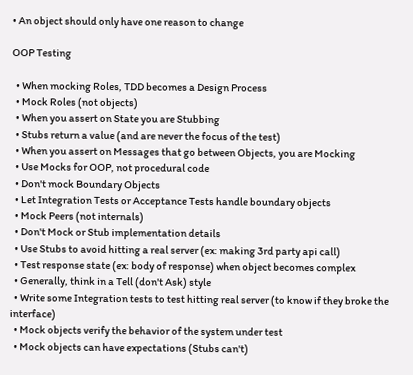• An object should only have one reason to change

OOP Testing

  • When mocking Roles, TDD becomes a Design Process
  • Mock Roles (not objects)
  • When you assert on State you are Stubbing
  • Stubs return a value (and are never the focus of the test)
  • When you assert on Messages that go between Objects, you are Mocking
  • Use Mocks for OOP, not procedural code
  • Don't mock Boundary Objects
  • Let Integration Tests or Acceptance Tests handle boundary objects
  • Mock Peers (not internals)
  • Don't Mock or Stub implementation details
  • Use Stubs to avoid hitting a real server (ex: making 3rd party api call)
  • Test response state (ex: body of response) when object becomes complex
  • Generally, think in a Tell (don't Ask) style
  • Write some Integration tests to test hitting real server (to know if they broke the interface)
  • Mock objects verify the behavior of the system under test
  • Mock objects can have expectations (Stubs can't)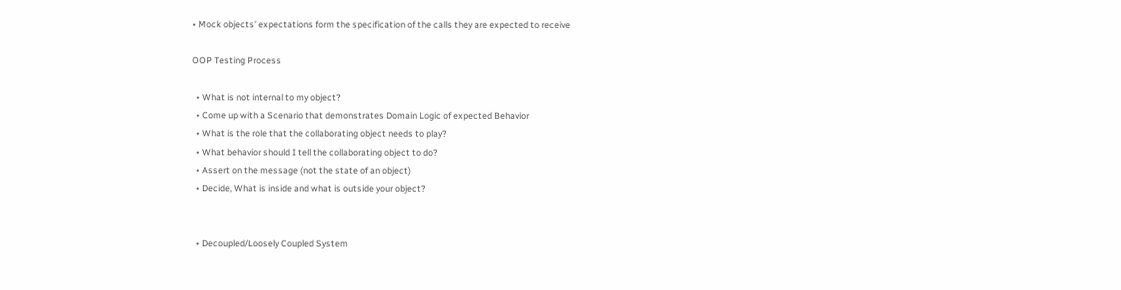• Mock objects' expectations form the specification of the calls they are expected to receive

OOP Testing Process

  • What is not internal to my object?
  • Come up with a Scenario that demonstrates Domain Logic of expected Behavior
  • What is the role that the collaborating object needs to play?
  • What behavior should I tell the collaborating object to do?
  • Assert on the message (not the state of an object)
  • Decide, What is inside and what is outside your object?


  • Decoupled/Loosely Coupled System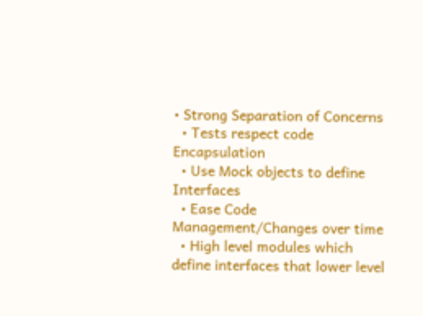• Strong Separation of Concerns
  • Tests respect code Encapsulation
  • Use Mock objects to define Interfaces
  • Ease Code Management/Changes over time
  • High level modules which define interfaces that lower level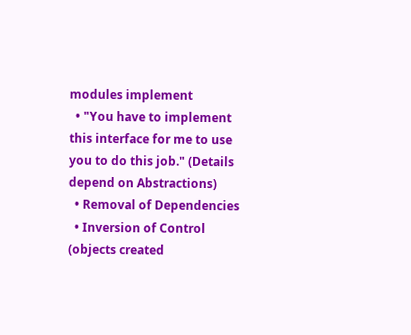modules implement
  • "You have to implement this interface for me to use you to do this job." (Details depend on Abstractions)
  • Removal of Dependencies
  • Inversion of Control (objects created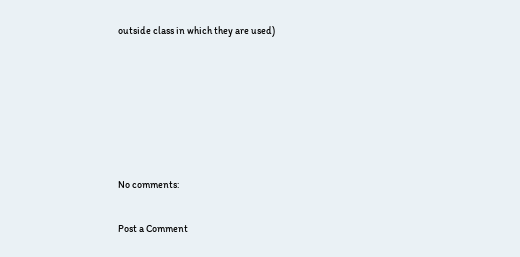outside class in which they are used)






No comments:

Post a Comment